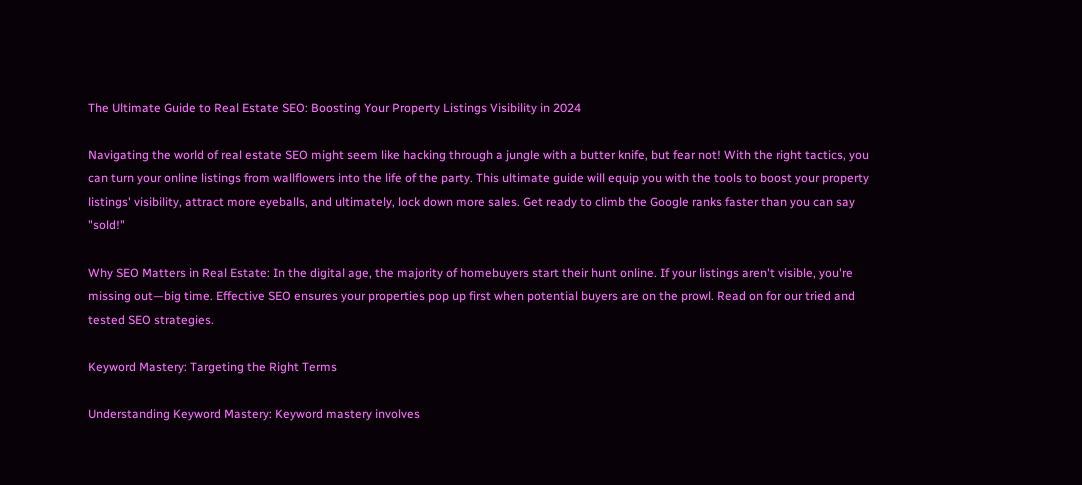The Ultimate Guide to Real Estate SEO: Boosting Your Property Listings Visibility in 2024

Navigating the world of real estate SEO might seem like hacking through a jungle with a butter knife, but fear not! With the right tactics, you can turn your online listings from wallflowers into the life of the party. This ultimate guide will equip you with the tools to boost your property listings' visibility, attract more eyeballs, and ultimately, lock down more sales. Get ready to climb the Google ranks faster than you can say "sold!"

Why SEO Matters in Real Estate: In the digital age, the majority of homebuyers start their hunt online. If your listings aren't visible, you're missing out—big time. Effective SEO ensures your properties pop up first when potential buyers are on the prowl. Read on for our tried and tested SEO strategies.

Keyword Mastery: Targeting the Right Terms

Understanding Keyword Mastery: Keyword mastery involves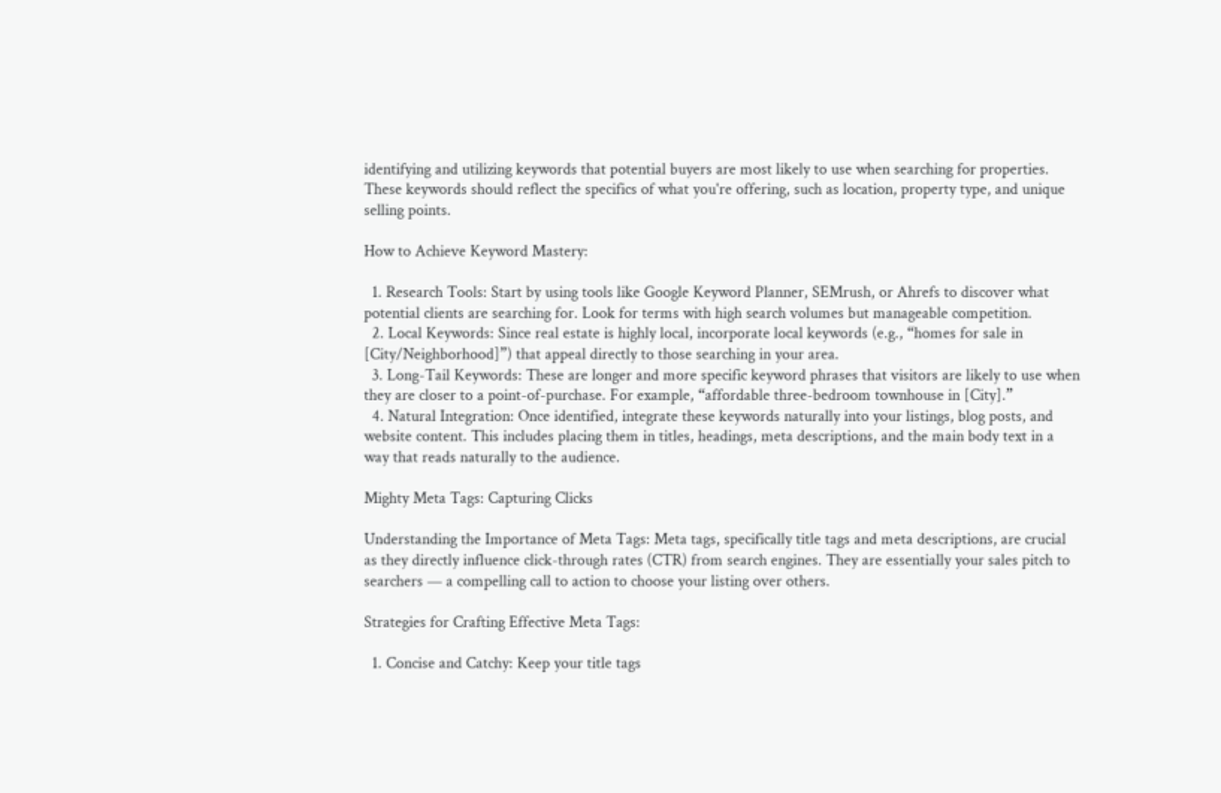identifying and utilizing keywords that potential buyers are most likely to use when searching for properties. These keywords should reflect the specifics of what you're offering, such as location, property type, and unique selling points.

How to Achieve Keyword Mastery:

  1. Research Tools: Start by using tools like Google Keyword Planner, SEMrush, or Ahrefs to discover what potential clients are searching for. Look for terms with high search volumes but manageable competition.
  2. Local Keywords: Since real estate is highly local, incorporate local keywords (e.g., “homes for sale in [City/Neighborhood]”) that appeal directly to those searching in your area.
  3. Long-Tail Keywords: These are longer and more specific keyword phrases that visitors are likely to use when they are closer to a point-of-purchase. For example, “affordable three-bedroom townhouse in [City].”
  4. Natural Integration: Once identified, integrate these keywords naturally into your listings, blog posts, and website content. This includes placing them in titles, headings, meta descriptions, and the main body text in a way that reads naturally to the audience.

Mighty Meta Tags: Capturing Clicks

Understanding the Importance of Meta Tags: Meta tags, specifically title tags and meta descriptions, are crucial as they directly influence click-through rates (CTR) from search engines. They are essentially your sales pitch to searchers — a compelling call to action to choose your listing over others.

Strategies for Crafting Effective Meta Tags:

  1. Concise and Catchy: Keep your title tags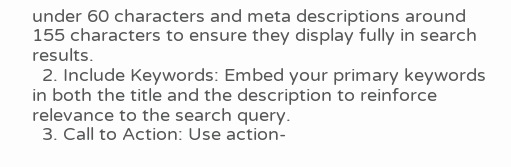under 60 characters and meta descriptions around 155 characters to ensure they display fully in search results.
  2. Include Keywords: Embed your primary keywords in both the title and the description to reinforce relevance to the search query.
  3. Call to Action: Use action-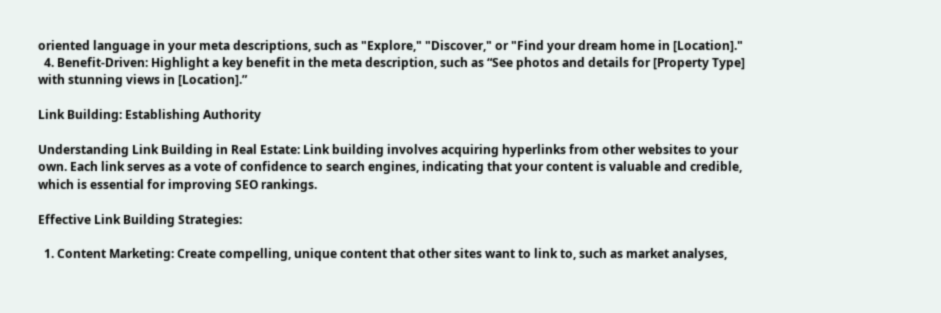oriented language in your meta descriptions, such as "Explore," "Discover," or "Find your dream home in [Location]."
  4. Benefit-Driven: Highlight a key benefit in the meta description, such as “See photos and details for [Property Type] with stunning views in [Location].”

Link Building: Establishing Authority

Understanding Link Building in Real Estate: Link building involves acquiring hyperlinks from other websites to your own. Each link serves as a vote of confidence to search engines, indicating that your content is valuable and credible, which is essential for improving SEO rankings.

Effective Link Building Strategies:

  1. Content Marketing: Create compelling, unique content that other sites want to link to, such as market analyses,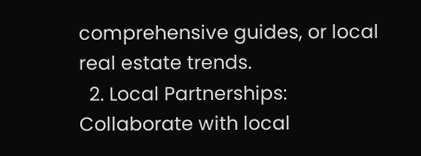comprehensive guides, or local real estate trends.
  2. Local Partnerships: Collaborate with local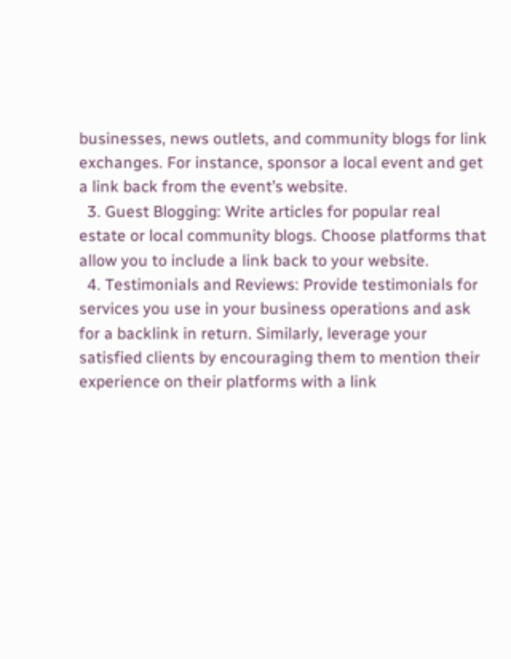businesses, news outlets, and community blogs for link exchanges. For instance, sponsor a local event and get a link back from the event’s website.
  3. Guest Blogging: Write articles for popular real estate or local community blogs. Choose platforms that allow you to include a link back to your website.
  4. Testimonials and Reviews: Provide testimonials for services you use in your business operations and ask for a backlink in return. Similarly, leverage your satisfied clients by encouraging them to mention their experience on their platforms with a link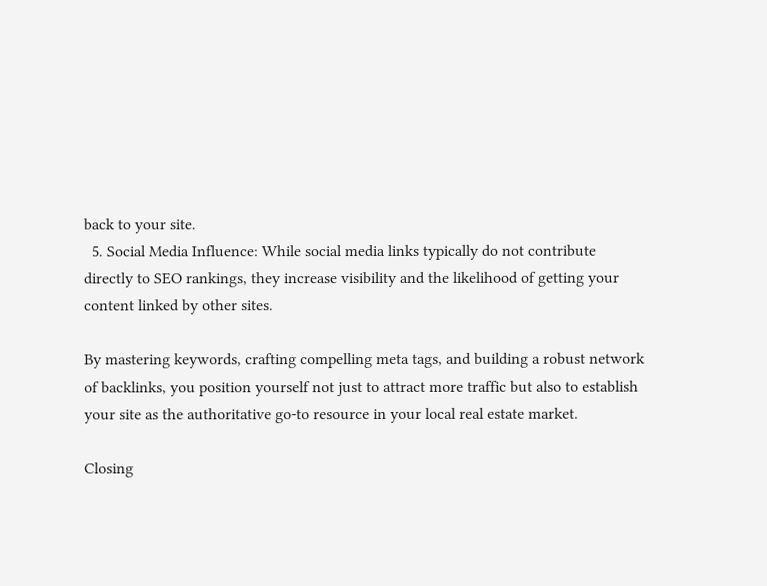back to your site.
  5. Social Media Influence: While social media links typically do not contribute directly to SEO rankings, they increase visibility and the likelihood of getting your content linked by other sites.

By mastering keywords, crafting compelling meta tags, and building a robust network of backlinks, you position yourself not just to attract more traffic but also to establish your site as the authoritative go-to resource in your local real estate market.

Closing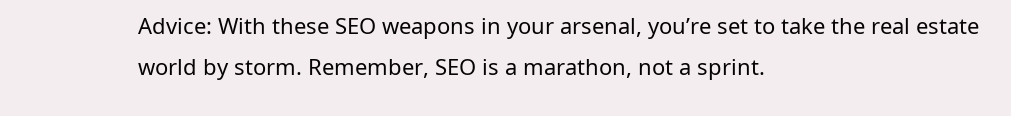Advice: With these SEO weapons in your arsenal, you’re set to take the real estate world by storm. Remember, SEO is a marathon, not a sprint.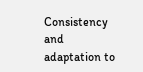Consistency and adaptation to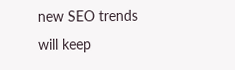new SEO trends will keep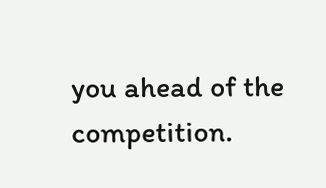you ahead of the competition.